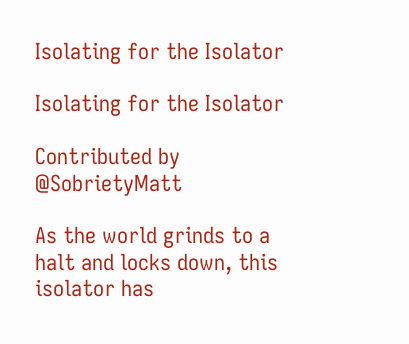Isolating for the Isolator

Isolating for the Isolator

Contributed by @SobrietyMatt

As the world grinds to a halt and locks down, this isolator has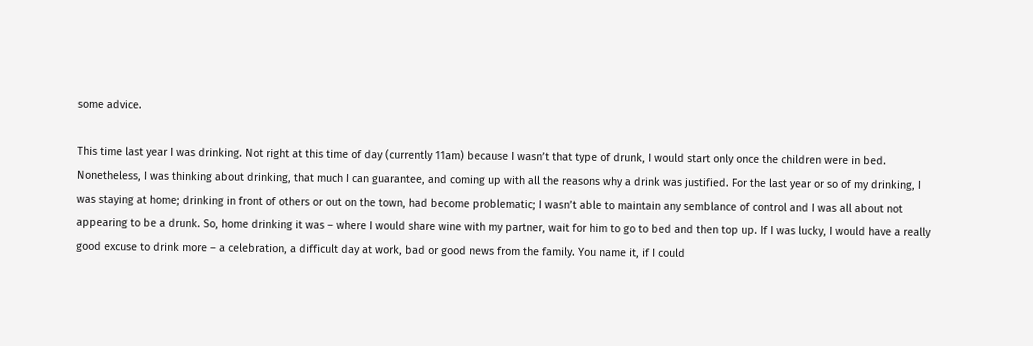some advice.

This time last year I was drinking. Not right at this time of day (currently 11am) because I wasn’t that type of drunk, I would start only once the children were in bed. Nonetheless, I was thinking about drinking, that much I can guarantee, and coming up with all the reasons why a drink was justified. For the last year or so of my drinking, I was staying at home; drinking in front of others or out on the town, had become problematic; I wasn’t able to maintain any semblance of control and I was all about not appearing to be a drunk. So, home drinking it was – where I would share wine with my partner, wait for him to go to bed and then top up. If I was lucky, I would have a really good excuse to drink more – a celebration, a difficult day at work, bad or good news from the family. You name it, if I could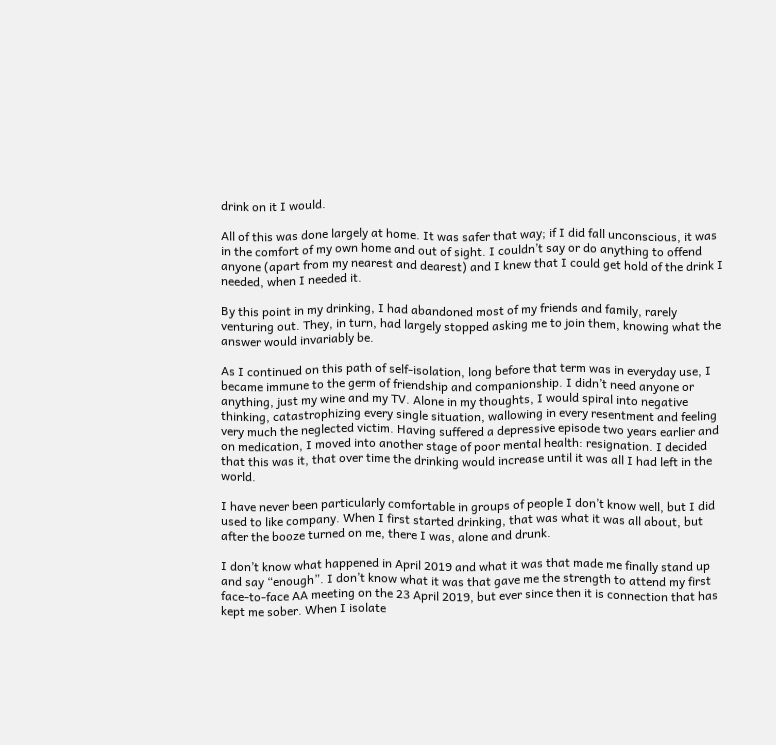drink on it I would.

All of this was done largely at home. It was safer that way; if I did fall unconscious, it was in the comfort of my own home and out of sight. I couldn’t say or do anything to offend anyone (apart from my nearest and dearest) and I knew that I could get hold of the drink I needed, when I needed it.

By this point in my drinking, I had abandoned most of my friends and family, rarely venturing out. They, in turn, had largely stopped asking me to join them, knowing what the answer would invariably be.

As I continued on this path of self-isolation, long before that term was in everyday use, I became immune to the germ of friendship and companionship. I didn’t need anyone or anything, just my wine and my TV. Alone in my thoughts, I would spiral into negative thinking, catastrophizing every single situation, wallowing in every resentment and feeling very much the neglected victim. Having suffered a depressive episode two years earlier and on medication, I moved into another stage of poor mental health: resignation. I decided that this was it, that over time the drinking would increase until it was all I had left in the world.

I have never been particularly comfortable in groups of people I don’t know well, but I did used to like company. When I first started drinking, that was what it was all about, but after the booze turned on me, there I was, alone and drunk.

I don’t know what happened in April 2019 and what it was that made me finally stand up and say “enough”. I don’t know what it was that gave me the strength to attend my first face-to-face AA meeting on the 23 April 2019, but ever since then it is connection that has kept me sober. When I isolate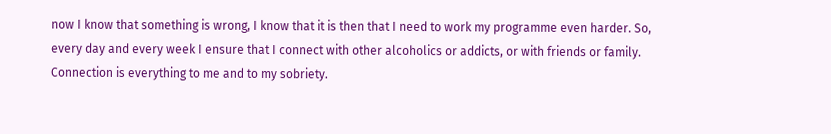now I know that something is wrong, I know that it is then that I need to work my programme even harder. So, every day and every week I ensure that I connect with other alcoholics or addicts, or with friends or family. Connection is everything to me and to my sobriety.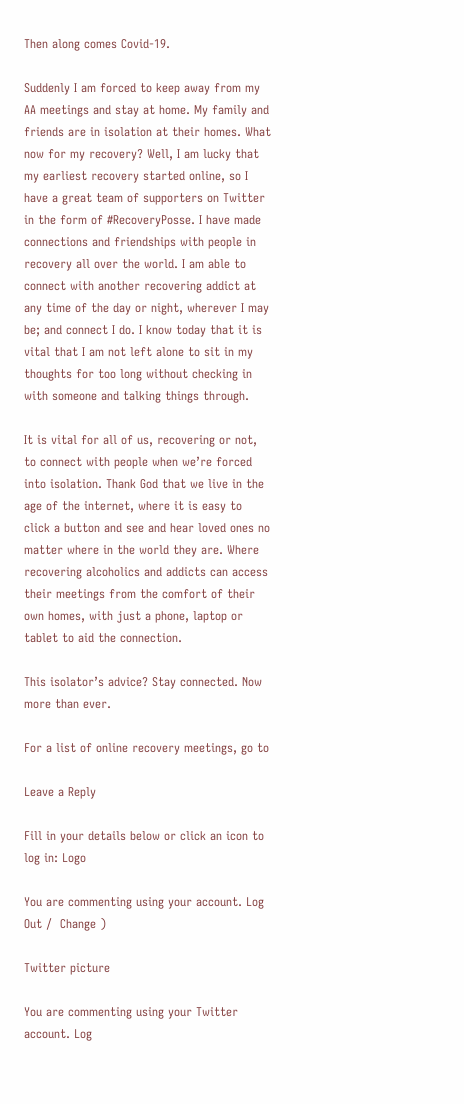Then along comes Covid-19.

Suddenly I am forced to keep away from my AA meetings and stay at home. My family and friends are in isolation at their homes. What now for my recovery? Well, I am lucky that my earliest recovery started online, so I have a great team of supporters on Twitter in the form of #RecoveryPosse. I have made connections and friendships with people in recovery all over the world. I am able to connect with another recovering addict at any time of the day or night, wherever I may be; and connect I do. I know today that it is vital that I am not left alone to sit in my thoughts for too long without checking in with someone and talking things through.

It is vital for all of us, recovering or not, to connect with people when we’re forced into isolation. Thank God that we live in the age of the internet, where it is easy to click a button and see and hear loved ones no matter where in the world they are. Where recovering alcoholics and addicts can access their meetings from the comfort of their own homes, with just a phone, laptop or tablet to aid the connection.

This isolator’s advice? Stay connected. Now more than ever.

For a list of online recovery meetings, go to

Leave a Reply

Fill in your details below or click an icon to log in: Logo

You are commenting using your account. Log Out /  Change )

Twitter picture

You are commenting using your Twitter account. Log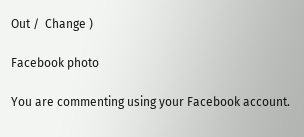Out /  Change )

Facebook photo

You are commenting using your Facebook account.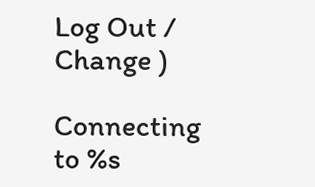Log Out /  Change )

Connecting to %s